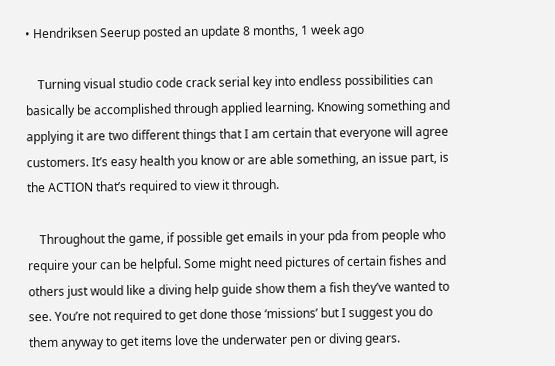• Hendriksen Seerup posted an update 8 months, 1 week ago

    Turning visual studio code crack serial key into endless possibilities can basically be accomplished through applied learning. Knowing something and applying it are two different things that I am certain that everyone will agree customers. It’s easy health you know or are able something, an issue part, is the ACTION that’s required to view it through.

    Throughout the game, if possible get emails in your pda from people who require your can be helpful. Some might need pictures of certain fishes and others just would like a diving help guide show them a fish they’ve wanted to see. You’re not required to get done those ‘missions’ but I suggest you do them anyway to get items love the underwater pen or diving gears.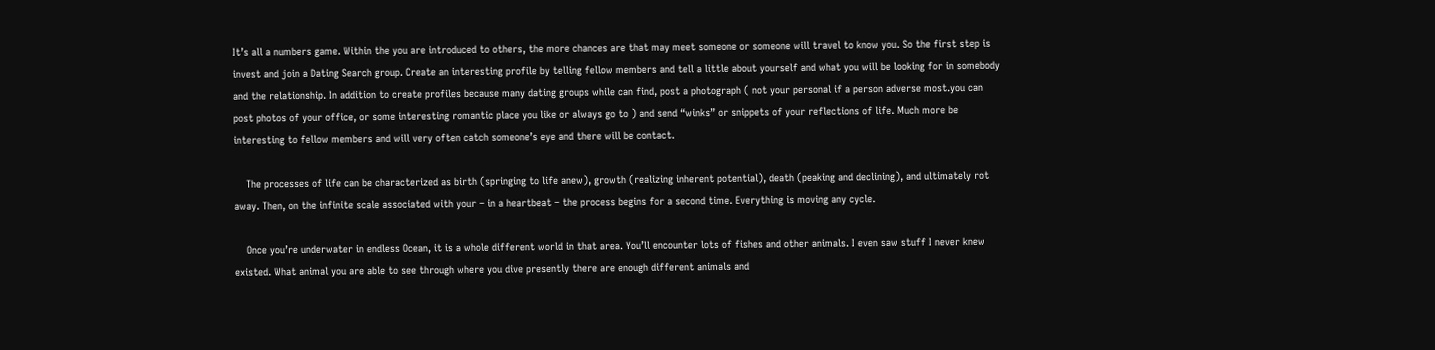It’s all a numbers game. Within the you are introduced to others, the more chances are that may meet someone or someone will travel to know you. So the first step is invest and join a Dating Search group. Create an interesting profile by telling fellow members and tell a little about yourself and what you will be looking for in somebody and the relationship. In addition to create profiles because many dating groups while can find, post a photograph ( not your personal if a person adverse most.you can post photos of your office, or some interesting romantic place you like or always go to ) and send “winks” or snippets of your reflections of life. Much more be interesting to fellow members and will very often catch someone’s eye and there will be contact.

    The processes of life can be characterized as birth (springing to life anew), growth (realizing inherent potential), death (peaking and declining), and ultimately rot away. Then, on the infinite scale associated with your – in a heartbeat – the process begins for a second time. Everything is moving any cycle.

    Once you’re underwater in endless Ocean, it is a whole different world in that area. You’ll encounter lots of fishes and other animals. I even saw stuff I never knew existed. What animal you are able to see through where you dive presently there are enough different animals and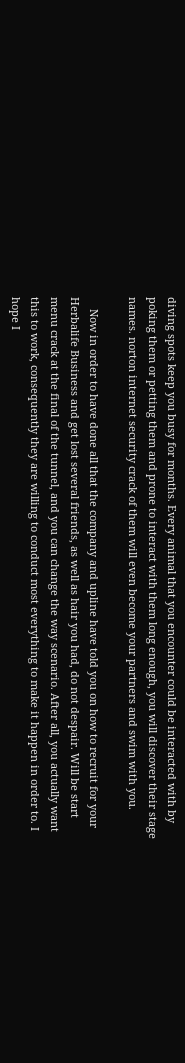diving spots keep you busy for months. Every animal that you encounter could be interacted with by poking them or petting them and prone to interact with them long enough, you will discover their stage names. norton internet security crack of them will even become your partners and swim with you.

    Now in order to have done all that the company and upline have told you on how to recruit for your Herbalife Business and get lost several friends, as well as hair you had, do not despair. Will be start menu crack at the final of the tunnel, and you can change the way scenario. After all, you actually want this to work, consequently they are willing to conduct most everything to make it happen in order to. I hope I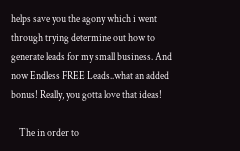helps save you the agony which i went through trying determine out how to generate leads for my small business. And now Endless FREE Leads..what an added bonus! Really, you gotta love that ideas!

    The in order to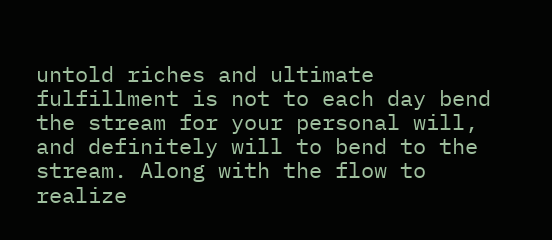untold riches and ultimate fulfillment is not to each day bend the stream for your personal will, and definitely will to bend to the stream. Along with the flow to realize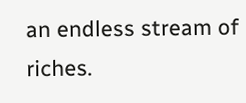an endless stream of riches.